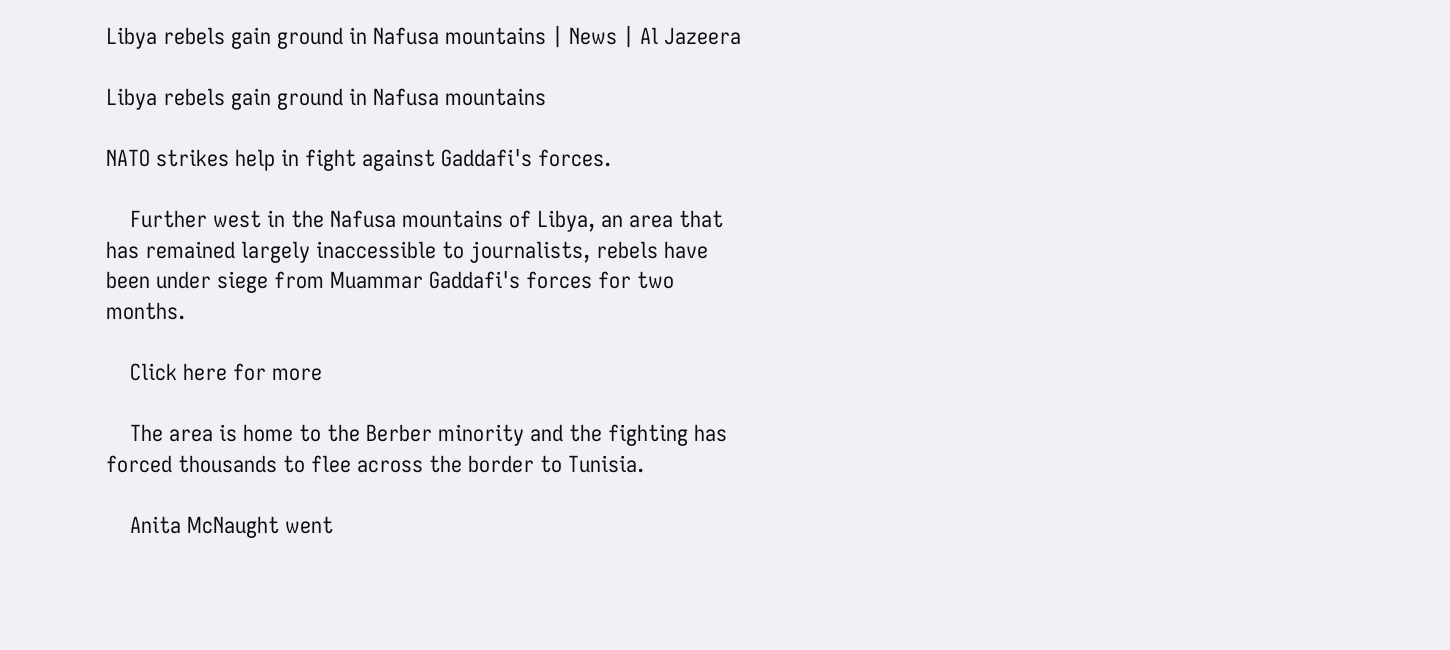Libya rebels gain ground in Nafusa mountains | News | Al Jazeera

Libya rebels gain ground in Nafusa mountains

NATO strikes help in fight against Gaddafi's forces.

    Further west in the Nafusa mountains of Libya, an area that has remained largely inaccessible to journalists, rebels have been under siege from Muammar Gaddafi's forces for two months.

    Click here for more

    The area is home to the Berber minority and the fighting has forced thousands to flee across the border to Tunisia.

    Anita McNaught went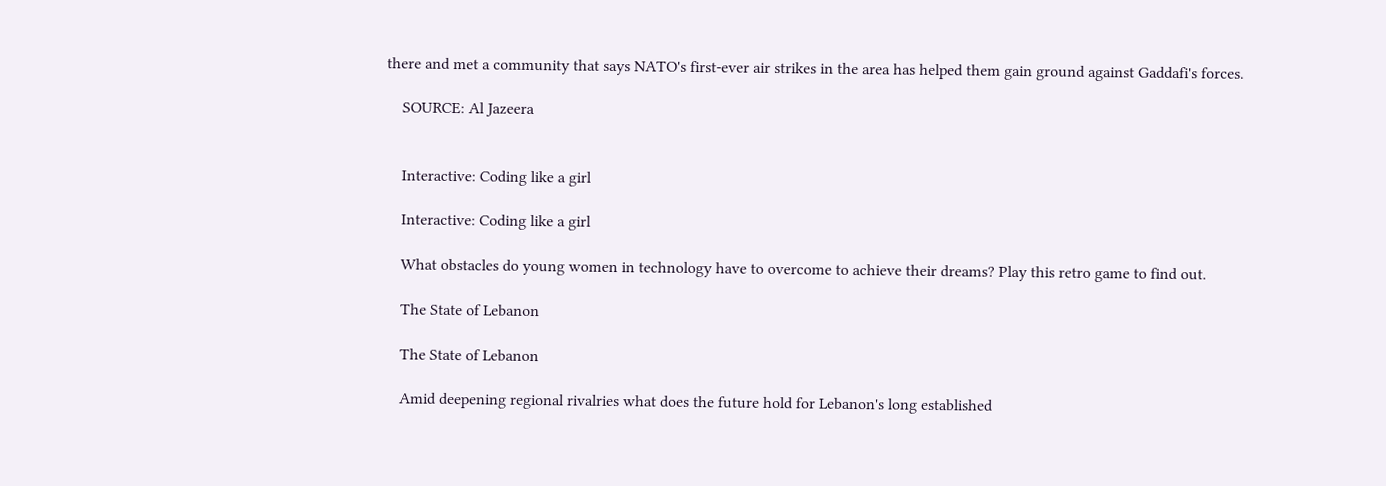there and met a community that says NATO's first-ever air strikes in the area has helped them gain ground against Gaddafi's forces.

    SOURCE: Al Jazeera


    Interactive: Coding like a girl

    Interactive: Coding like a girl

    What obstacles do young women in technology have to overcome to achieve their dreams? Play this retro game to find out.

    The State of Lebanon

    The State of Lebanon

    Amid deepening regional rivalries what does the future hold for Lebanon's long established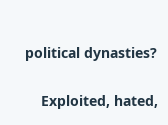political dynasties?

    Exploited, hated,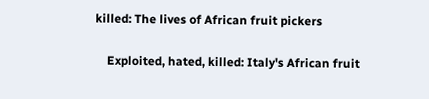killed: The lives of African fruit pickers

    Exploited, hated, killed: Italy's African fruit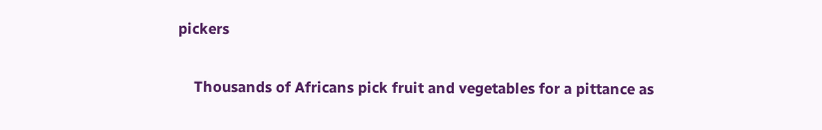pickers

    Thousands of Africans pick fruit and vegetables for a pittance as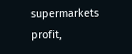supermarkets profit,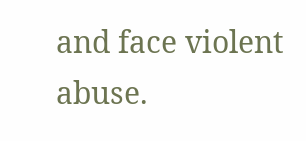and face violent abuse.